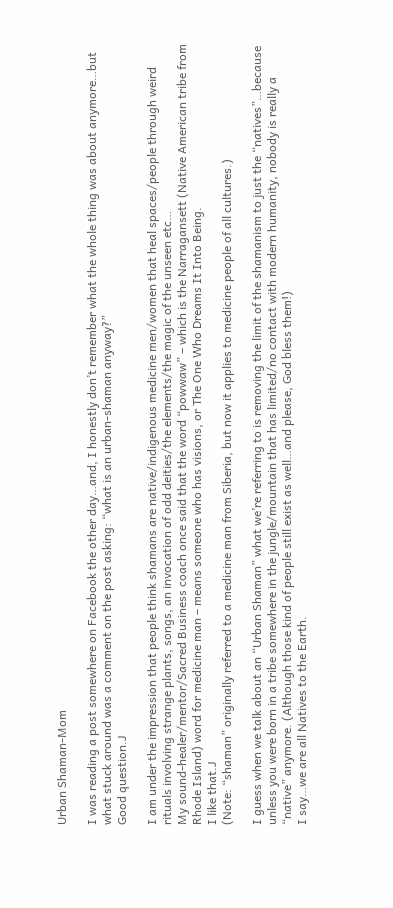Urban Shaman-Mom

I was reading a post somewhere on Facebook the other day…and, I honestly don’t remember what the whole thing was about anymore…but what stuck around was a comment on the post asking: “what is an urban-shaman anyway?”
Good question.J

I am under the impression that people think shamans are native/indigenous medicine men/women that heal spaces/people through weird rituals involving strange plants, songs, an invocation of odd deities/the elements/the magic of the unseen etc…
My sound-healer/mentor/Sacred Business coach once said that the word “powwaw” – which is the Narragansett (Native American tribe from Rhode Island) word for medicine man – means someone who has visions, or The One Who Dreams It Into Being.
I like that.J
(Note: “shaman” originally referred to a medicine man from Siberia, but now it applies to medicine people of all cultures.)

I guess when we talk about an “Urban Shaman” what we’re referring to is removing the limit of the shamanism to just the “natives”…because unless you were born in a tribe somewhere in the jungle/mountain that has limited/no contact with modern humanity, nobody is really a “native” anymore. (Although those kind of people still exist as well…and please, God bless them!)
I say…we are all Natives to the Earth.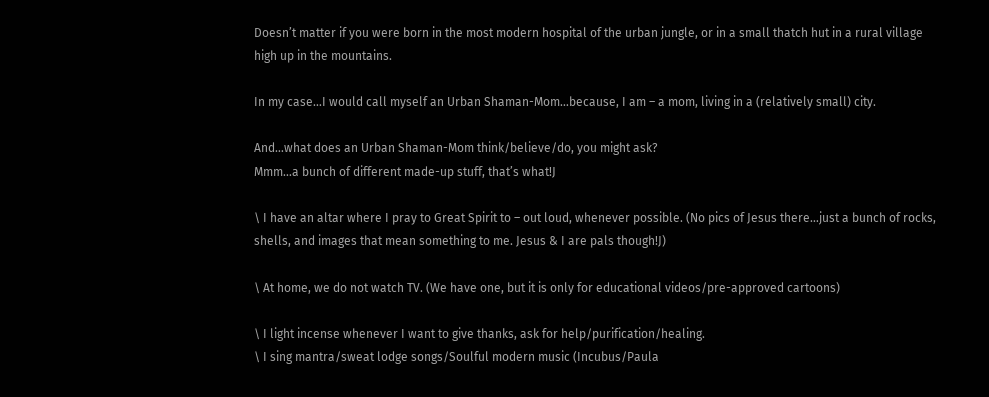Doesn’t matter if you were born in the most modern hospital of the urban jungle, or in a small thatch hut in a rural village high up in the mountains.

In my case…I would call myself an Urban Shaman-Mom…because, I am – a mom, living in a (relatively small) city.

And…what does an Urban Shaman-Mom think/believe/do, you might ask?
Mmm…a bunch of different made-up stuff, that’s what!J

\ I have an altar where I pray to Great Spirit to – out loud, whenever possible. (No pics of Jesus there…just a bunch of rocks, shells, and images that mean something to me. Jesus & I are pals though!J)

\ At home, we do not watch TV. (We have one, but it is only for educational videos/pre-approved cartoons)

\ I light incense whenever I want to give thanks, ask for help/purification/healing.
\ I sing mantra/sweat lodge songs/Soulful modern music (Incubus/Paula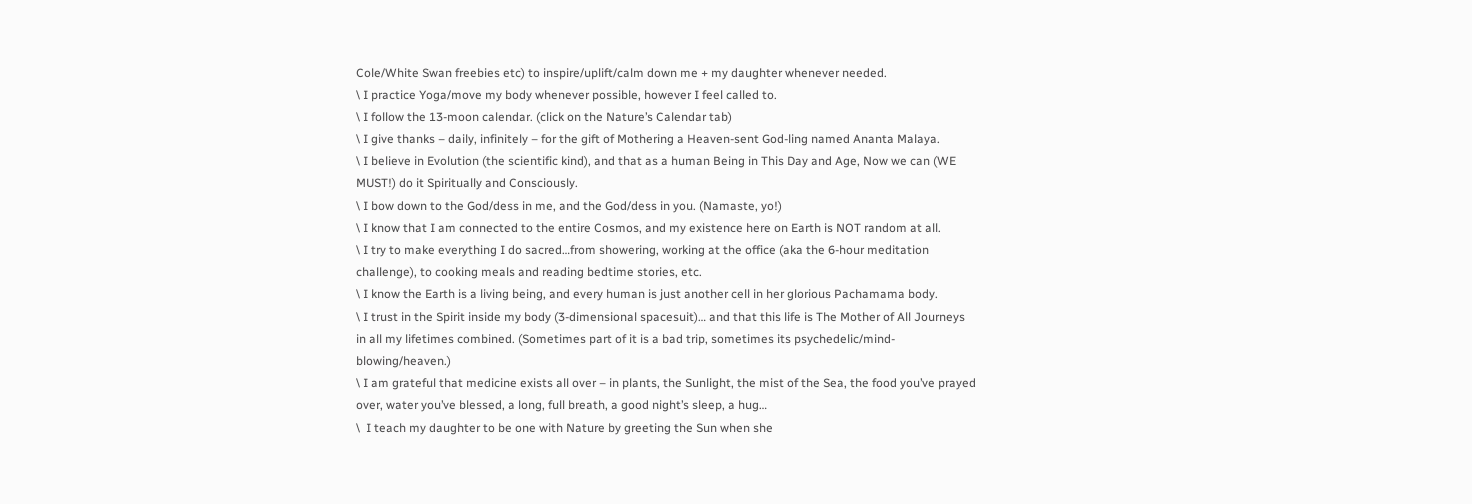Cole/White Swan freebies etc) to inspire/uplift/calm down me + my daughter whenever needed.
\ I practice Yoga/move my body whenever possible, however I feel called to.
\ I follow the 13-moon calendar. (click on the Nature’s Calendar tab)
\ I give thanks – daily, infinitely – for the gift of Mothering a Heaven-sent God-ling named Ananta Malaya.
\ I believe in Evolution (the scientific kind), and that as a human Being in This Day and Age, Now we can (WE MUST!) do it Spiritually and Consciously.
\ I bow down to the God/dess in me, and the God/dess in you. (Namaste, yo!)
\ I know that I am connected to the entire Cosmos, and my existence here on Earth is NOT random at all.
\ I try to make everything I do sacred…from showering, working at the office (aka the 6-hour meditation challenge), to cooking meals and reading bedtime stories, etc.
\ I know the Earth is a living being, and every human is just another cell in her glorious Pachamama body.
\ I trust in the Spirit inside my body (3-dimensional spacesuit)… and that this life is The Mother of All Journeys in all my lifetimes combined. (Sometimes part of it is a bad trip, sometimes its psychedelic/mind-blowing/heaven.)
\ I am grateful that medicine exists all over – in plants, the Sunlight, the mist of the Sea, the food you’ve prayed over, water you’ve blessed, a long, full breath, a good night’s sleep, a hug…
\  I teach my daughter to be one with Nature by greeting the Sun when she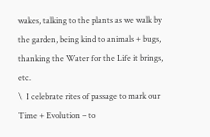wakes, talking to the plants as we walk by the garden, being kind to animals + bugs, thanking the Water for the Life it brings, etc.
\  I celebrate rites of passage to mark our Time + Evolution – to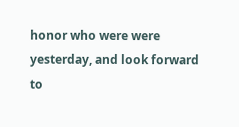honor who were were yesterday, and look forward to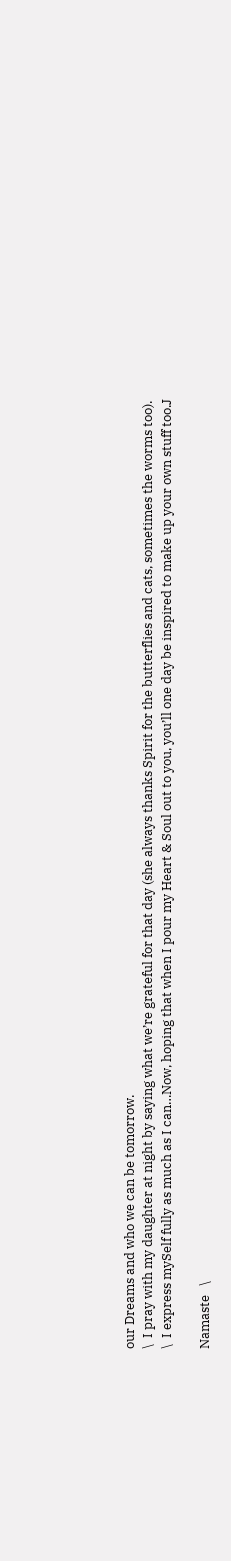our Dreams and who we can be tomorrow.
\  I pray with my daughter at night by saying what we’re grateful for that day (she always thanks Spirit for the butterflies and cats, sometimes the worms too).
\  I express mySelf fully as much as I can…Now, hoping that when I pour my Heart & Soul out to you, you’ll one day be inspired to make up your own stuff too.J

Namaste   \